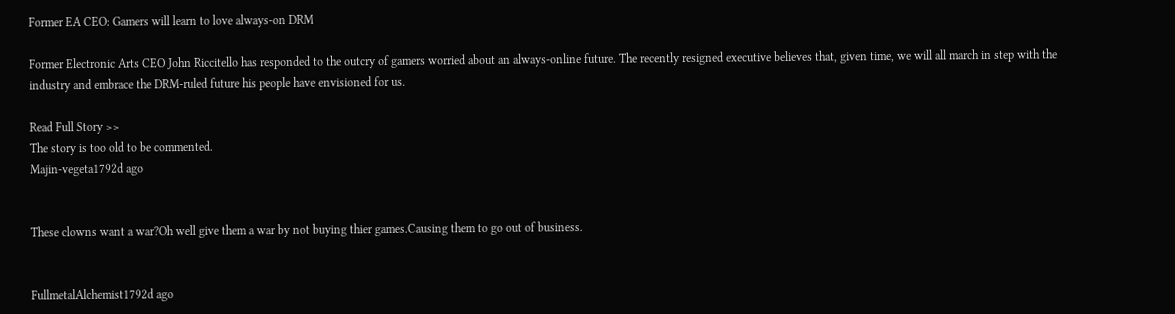Former EA CEO: Gamers will learn to love always-on DRM

Former Electronic Arts CEO John Riccitello has responded to the outcry of gamers worried about an always-online future. The recently resigned executive believes that, given time, we will all march in step with the industry and embrace the DRM-ruled future his people have envisioned for us.

Read Full Story >>
The story is too old to be commented.
Majin-vegeta1792d ago


These clowns want a war?Oh well give them a war by not buying thier games.Causing them to go out of business.


FullmetalAlchemist1792d ago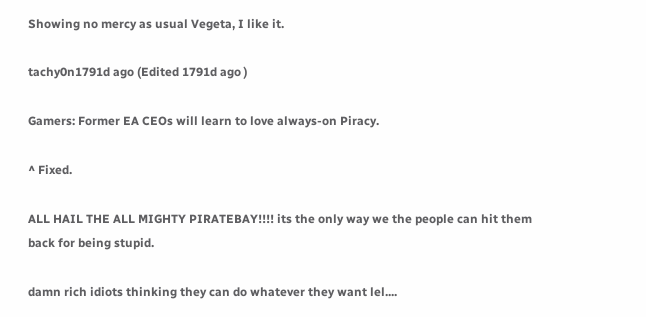Showing no mercy as usual Vegeta, I like it.

tachy0n1791d ago (Edited 1791d ago )

Gamers: Former EA CEOs will learn to love always-on Piracy.

^ Fixed.

ALL HAIL THE ALL MIGHTY PIRATEBAY!!!! its the only way we the people can hit them back for being stupid.

damn rich idiots thinking they can do whatever they want lel....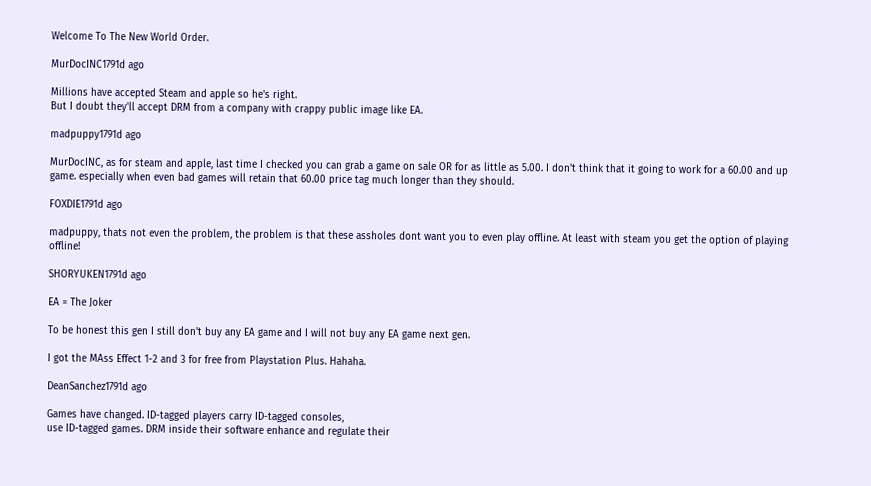Welcome To The New World Order.

MurDocINC1791d ago

Millions have accepted Steam and apple so he's right.
But I doubt they'll accept DRM from a company with crappy public image like EA.

madpuppy1791d ago

MurDocINC, as for steam and apple, last time I checked you can grab a game on sale OR for as little as 5.00. I don't think that it going to work for a 60.00 and up game. especially when even bad games will retain that 60.00 price tag much longer than they should.

FOXDIE1791d ago

madpuppy, thats not even the problem, the problem is that these assholes dont want you to even play offline. At least with steam you get the option of playing offline!

SHORYUKEN1791d ago

EA = The Joker

To be honest this gen I still don't buy any EA game and I will not buy any EA game next gen.

I got the MAss Effect 1-2 and 3 for free from Playstation Plus. Hahaha.

DeanSanchez1791d ago

Games have changed. ID-tagged players carry ID-tagged consoles,
use ID-tagged games. DRM inside their software enhance and regulate their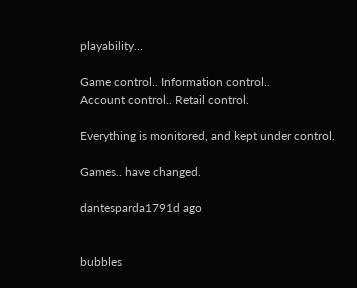playability...

Game control.. Information control..
Account control.. Retail control.

Everything is monitored, and kept under control.

Games.. have changed.

dantesparda1791d ago


bubbles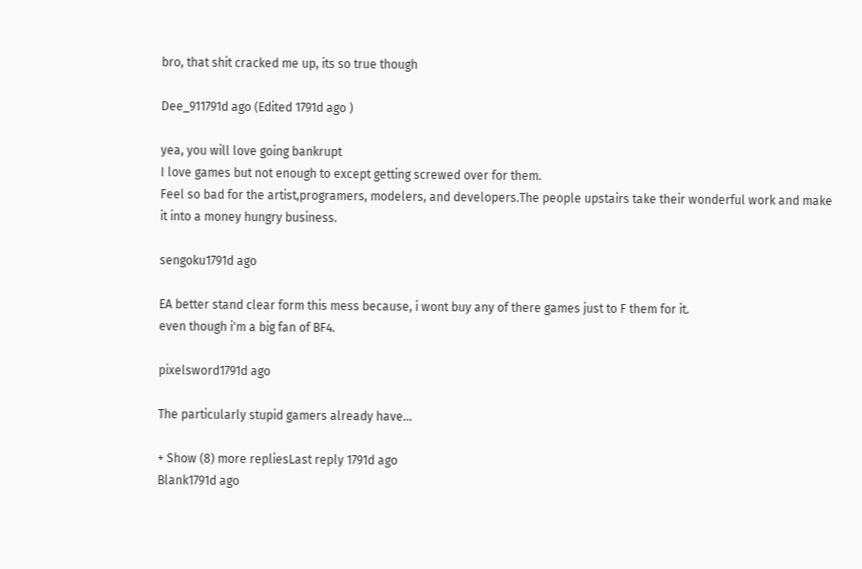bro, that shit cracked me up, its so true though

Dee_911791d ago (Edited 1791d ago )

yea, you will love going bankrupt
I love games but not enough to except getting screwed over for them.
Feel so bad for the artist,programers, modelers, and developers.The people upstairs take their wonderful work and make it into a money hungry business.

sengoku1791d ago

EA better stand clear form this mess because, i wont buy any of there games just to F them for it.
even though i'm a big fan of BF4.

pixelsword1791d ago

The particularly stupid gamers already have...

+ Show (8) more repliesLast reply 1791d ago
Blank1791d ago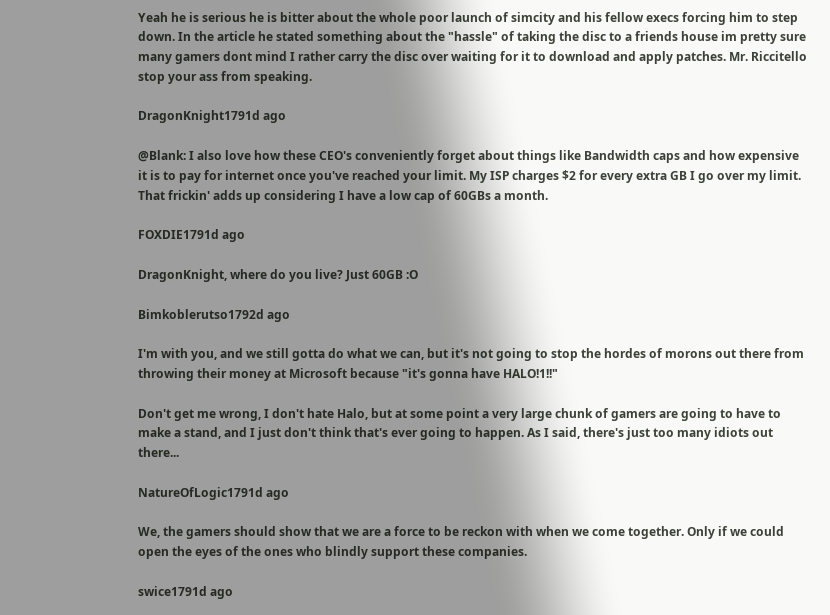Yeah he is serious he is bitter about the whole poor launch of simcity and his fellow execs forcing him to step down. In the article he stated something about the "hassle" of taking the disc to a friends house im pretty sure many gamers dont mind I rather carry the disc over waiting for it to download and apply patches. Mr. Riccitello stop your ass from speaking.

DragonKnight1791d ago

@Blank: I also love how these CEO's conveniently forget about things like Bandwidth caps and how expensive it is to pay for internet once you've reached your limit. My ISP charges $2 for every extra GB I go over my limit. That frickin' adds up considering I have a low cap of 60GBs a month.

FOXDIE1791d ago

DragonKnight, where do you live? Just 60GB :O

Bimkoblerutso1792d ago

I'm with you, and we still gotta do what we can, but it's not going to stop the hordes of morons out there from throwing their money at Microsoft because "it's gonna have HALO!1!!"

Don't get me wrong, I don't hate Halo, but at some point a very large chunk of gamers are going to have to make a stand, and I just don't think that's ever going to happen. As I said, there's just too many idiots out there...

NatureOfLogic1791d ago

We, the gamers should show that we are a force to be reckon with when we come together. Only if we could open the eyes of the ones who blindly support these companies.

swice1791d ago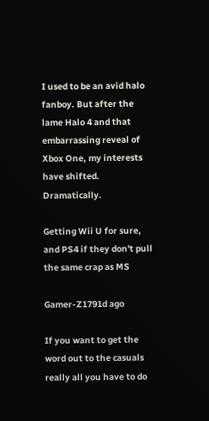I used to be an avid halo fanboy. But after the lame Halo 4 and that embarrassing reveal of Xbox One, my interests have shifted. Dramatically.

Getting Wii U for sure, and PS4 if they don't pull the same crap as MS

Gamer-Z1791d ago

If you want to get the word out to the casuals really all you have to do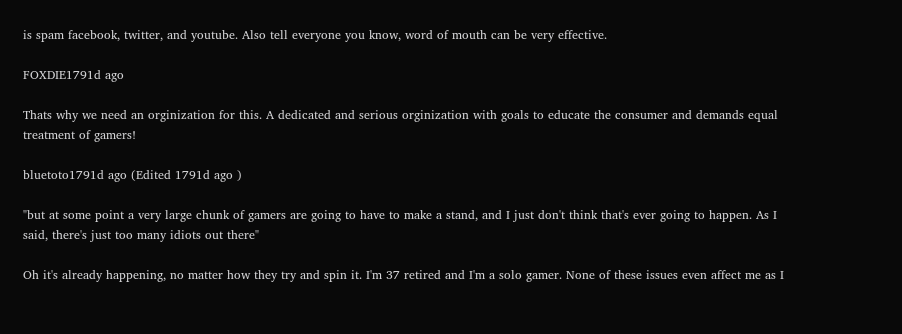is spam facebook, twitter, and youtube. Also tell everyone you know, word of mouth can be very effective.

FOXDIE1791d ago

Thats why we need an orginization for this. A dedicated and serious orginization with goals to educate the consumer and demands equal treatment of gamers!

bluetoto1791d ago (Edited 1791d ago )

"but at some point a very large chunk of gamers are going to have to make a stand, and I just don't think that's ever going to happen. As I said, there's just too many idiots out there"

Oh it's already happening, no matter how they try and spin it. I'm 37 retired and I'm a solo gamer. None of these issues even affect me as I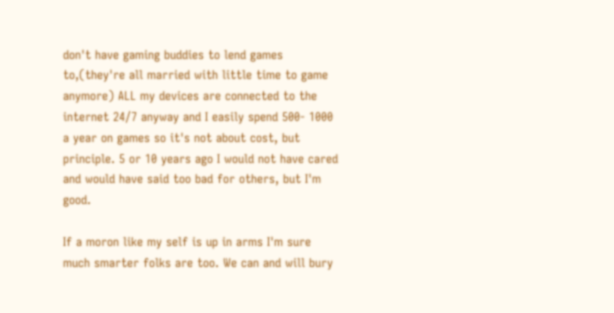don't have gaming buddies to lend games to,(they're all married with little time to game anymore) ALL my devices are connected to the internet 24/7 anyway and I easily spend 500- 1000 a year on games so it's not about cost, but principle. 5 or 10 years ago I would not have cared and would have said too bad for others, but I'm good.

If a moron like my self is up in arms I'm sure much smarter folks are too. We can and will bury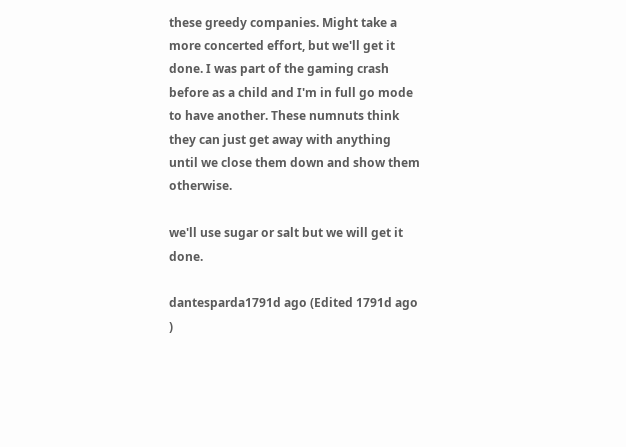these greedy companies. Might take a more concerted effort, but we'll get it done. I was part of the gaming crash before as a child and I'm in full go mode to have another. These numnuts think they can just get away with anything until we close them down and show them otherwise.

we'll use sugar or salt but we will get it done.

dantesparda1791d ago (Edited 1791d ago )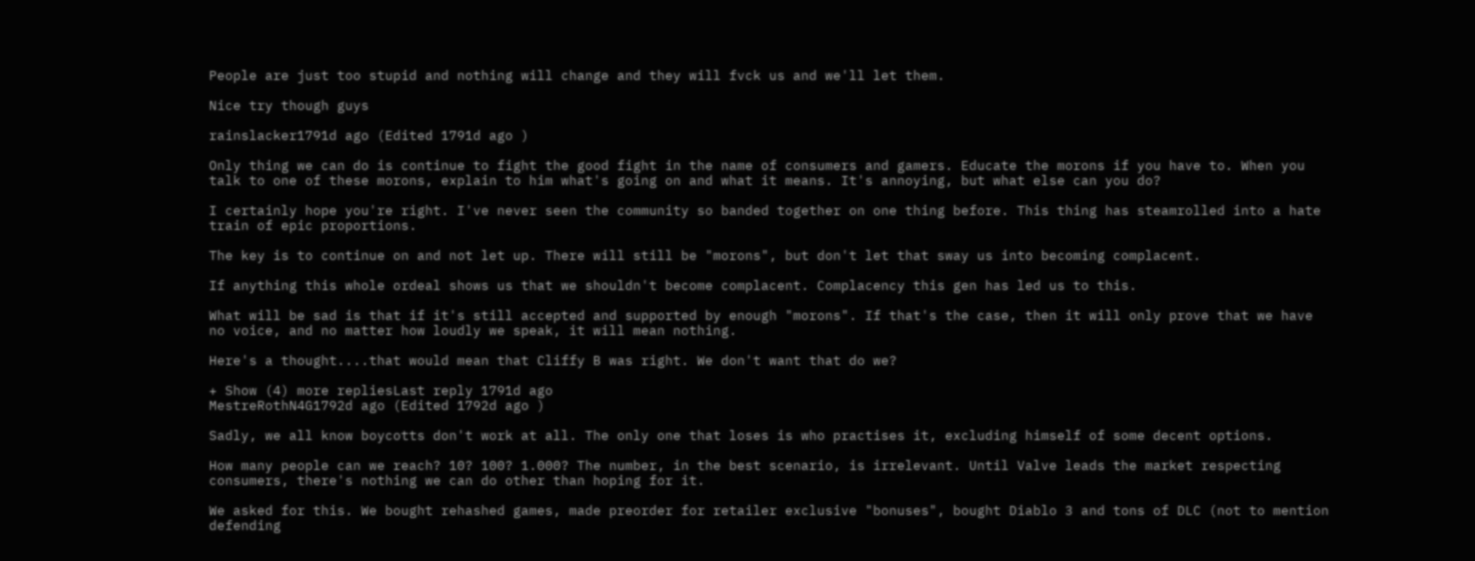People are just too stupid and nothing will change and they will fvck us and we'll let them.

Nice try though guys

rainslacker1791d ago (Edited 1791d ago )

Only thing we can do is continue to fight the good fight in the name of consumers and gamers. Educate the morons if you have to. When you talk to one of these morons, explain to him what's going on and what it means. It's annoying, but what else can you do?

I certainly hope you're right. I've never seen the community so banded together on one thing before. This thing has steamrolled into a hate train of epic proportions.

The key is to continue on and not let up. There will still be "morons", but don't let that sway us into becoming complacent.

If anything this whole ordeal shows us that we shouldn't become complacent. Complacency this gen has led us to this.

What will be sad is that if it's still accepted and supported by enough "morons". If that's the case, then it will only prove that we have no voice, and no matter how loudly we speak, it will mean nothing.

Here's a thought....that would mean that Cliffy B was right. We don't want that do we?

+ Show (4) more repliesLast reply 1791d ago
MestreRothN4G1792d ago (Edited 1792d ago )

Sadly, we all know boycotts don't work at all. The only one that loses is who practises it, excluding himself of some decent options.

How many people can we reach? 10? 100? 1.000? The number, in the best scenario, is irrelevant. Until Valve leads the market respecting consumers, there's nothing we can do other than hoping for it.

We asked for this. We bought rehashed games, made preorder for retailer exclusive "bonuses", bought Diablo 3 and tons of DLC (not to mention defending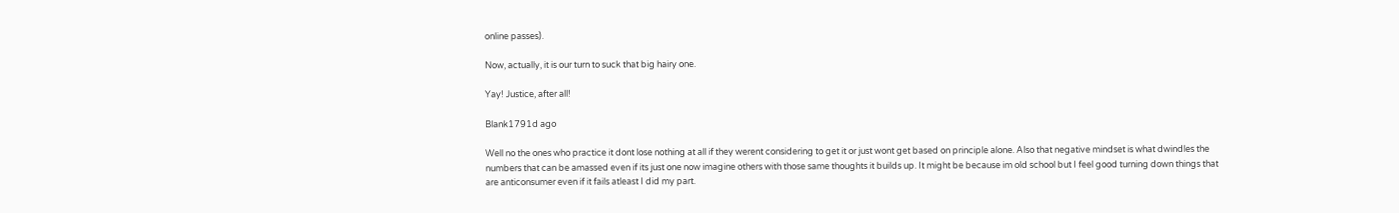online passes).

Now, actually, it is our turn to suck that big hairy one.

Yay! Justice, after all!

Blank1791d ago

Well no the ones who practice it dont lose nothing at all if they werent considering to get it or just wont get based on principle alone. Also that negative mindset is what dwindles the numbers that can be amassed even if its just one now imagine others with those same thoughts it builds up. It might be because im old school but I feel good turning down things that are anticonsumer even if it fails atleast I did my part.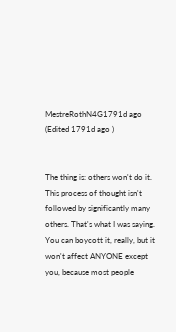MestreRothN4G1791d ago (Edited 1791d ago )


The thing is: others won't do it. This process of thought isn't followed by significantly many others. That's what I was saying. You can boycott it, really, but it won't affect ANYONE except you, because most people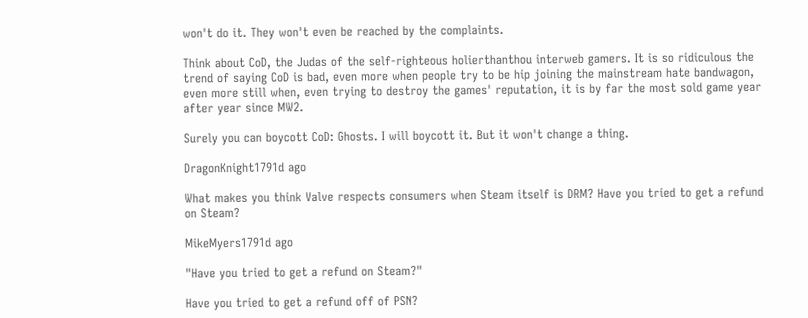won't do it. They won't even be reached by the complaints.

Think about CoD, the Judas of the self-righteous holierthanthou interweb gamers. It is so ridiculous the trend of saying CoD is bad, even more when people try to be hip joining the mainstream hate bandwagon, even more still when, even trying to destroy the games' reputation, it is by far the most sold game year after year since MW2.

Surely you can boycott CoD: Ghosts. I will boycott it. But it won't change a thing.

DragonKnight1791d ago

What makes you think Valve respects consumers when Steam itself is DRM? Have you tried to get a refund on Steam?

MikeMyers1791d ago

"Have you tried to get a refund on Steam?"

Have you tried to get a refund off of PSN?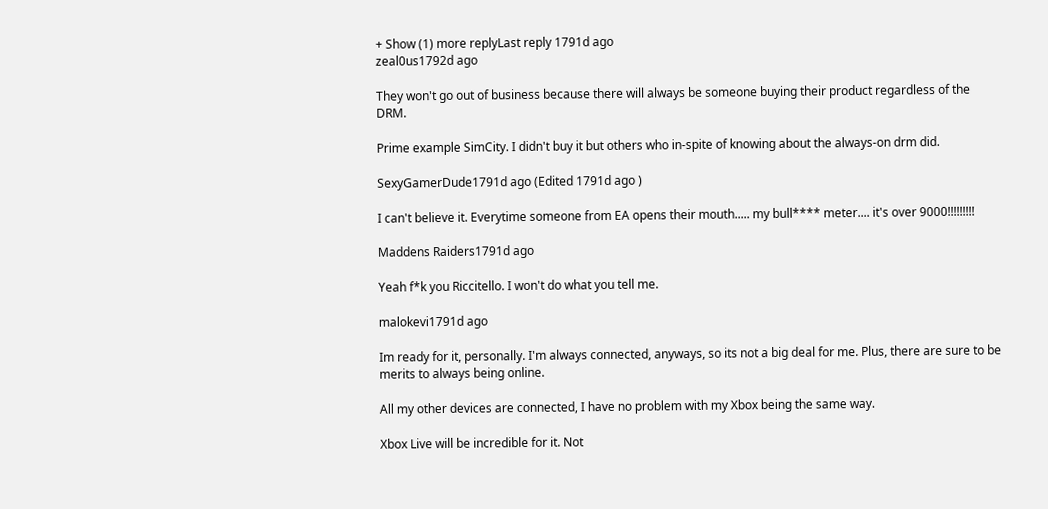+ Show (1) more replyLast reply 1791d ago
zeal0us1792d ago

They won't go out of business because there will always be someone buying their product regardless of the DRM.

Prime example SimCity. I didn't buy it but others who in-spite of knowing about the always-on drm did.

SexyGamerDude1791d ago (Edited 1791d ago )

I can't believe it. Everytime someone from EA opens their mouth..... my bull**** meter.... it's over 9000!!!!!!!!!

Maddens Raiders1791d ago

Yeah f*k you Riccitello. I won't do what you tell me.

malokevi1791d ago

Im ready for it, personally. I'm always connected, anyways, so its not a big deal for me. Plus, there are sure to be merits to always being online.

All my other devices are connected, I have no problem with my Xbox being the same way.

Xbox Live will be incredible for it. Not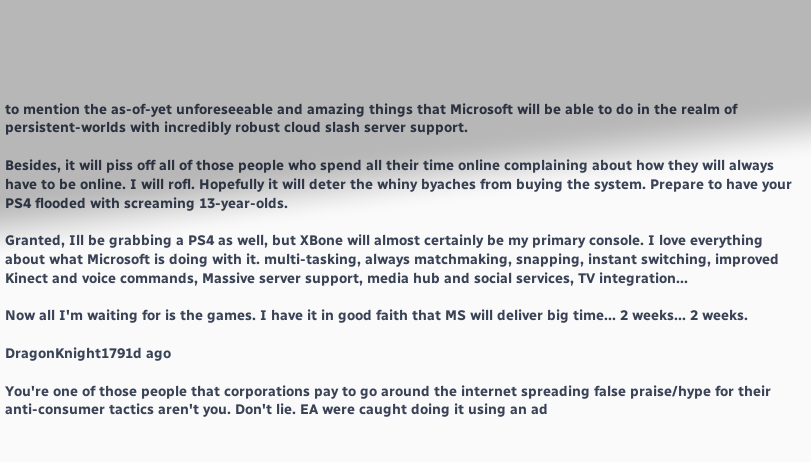to mention the as-of-yet unforeseeable and amazing things that Microsoft will be able to do in the realm of persistent-worlds with incredibly robust cloud slash server support.

Besides, it will piss off all of those people who spend all their time online complaining about how they will always have to be online. I will rofl. Hopefully it will deter the whiny byaches from buying the system. Prepare to have your PS4 flooded with screaming 13-year-olds.

Granted, Ill be grabbing a PS4 as well, but XBone will almost certainly be my primary console. I love everything about what Microsoft is doing with it. multi-tasking, always matchmaking, snapping, instant switching, improved Kinect and voice commands, Massive server support, media hub and social services, TV integration...

Now all I'm waiting for is the games. I have it in good faith that MS will deliver big time... 2 weeks... 2 weeks.

DragonKnight1791d ago

You're one of those people that corporations pay to go around the internet spreading false praise/hype for their anti-consumer tactics aren't you. Don't lie. EA were caught doing it using an ad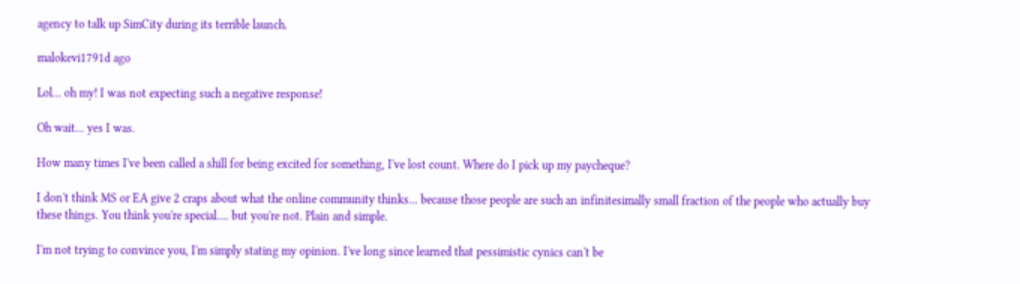agency to talk up SimCity during its terrible launch.

malokevi1791d ago

Lol... oh my! I was not expecting such a negative response!

Oh wait... yes I was.

How many times I've been called a shill for being excited for something, I've lost count. Where do I pick up my paycheque?

I don't think MS or EA give 2 craps about what the online community thinks... because those people are such an infinitesimally small fraction of the people who actually buy these things. You think you're special.... but you're not. Plain and simple.

I'm not trying to convince you, I'm simply stating my opinion. I've long since learned that pessimistic cynics can't be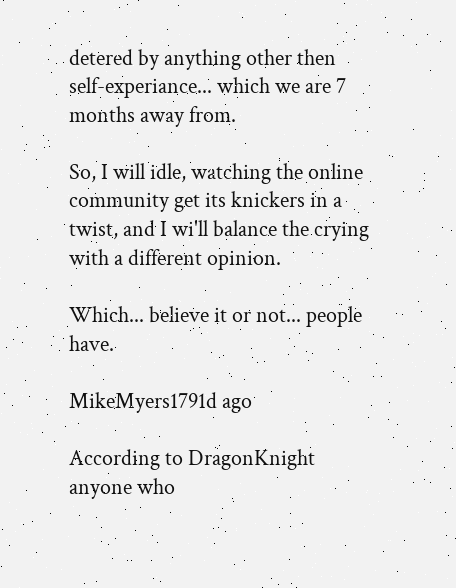detered by anything other then self-experiance... which we are 7 months away from.

So, I will idle, watching the online community get its knickers in a twist, and I wi'll balance the crying with a different opinion.

Which... believe it or not... people have.

MikeMyers1791d ago

According to DragonKnight anyone who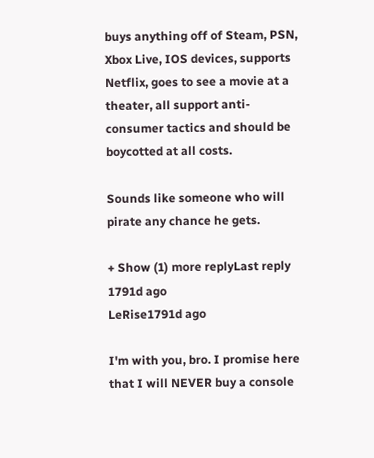buys anything off of Steam, PSN, Xbox Live, IOS devices, supports Netflix, goes to see a movie at a theater, all support anti-consumer tactics and should be boycotted at all costs.

Sounds like someone who will pirate any chance he gets.

+ Show (1) more replyLast reply 1791d ago
LeRise1791d ago

I'm with you, bro. I promise here that I will NEVER buy a console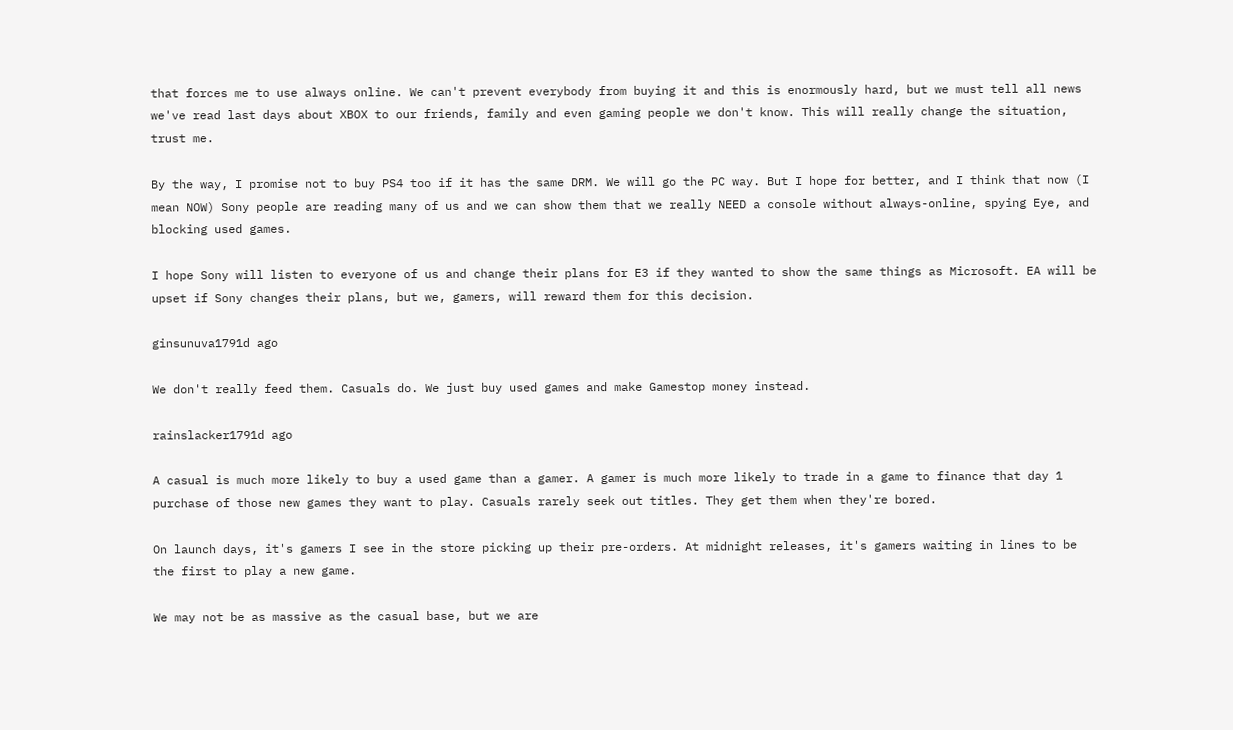that forces me to use always online. We can't prevent everybody from buying it and this is enormously hard, but we must tell all news we've read last days about XBOX to our friends, family and even gaming people we don't know. This will really change the situation, trust me.

By the way, I promise not to buy PS4 too if it has the same DRM. We will go the PC way. But I hope for better, and I think that now (I mean NOW) Sony people are reading many of us and we can show them that we really NEED a console without always-online, spying Eye, and blocking used games.

I hope Sony will listen to everyone of us and change their plans for E3 if they wanted to show the same things as Microsoft. EA will be upset if Sony changes their plans, but we, gamers, will reward them for this decision.

ginsunuva1791d ago

We don't really feed them. Casuals do. We just buy used games and make Gamestop money instead.

rainslacker1791d ago

A casual is much more likely to buy a used game than a gamer. A gamer is much more likely to trade in a game to finance that day 1 purchase of those new games they want to play. Casuals rarely seek out titles. They get them when they're bored.

On launch days, it's gamers I see in the store picking up their pre-orders. At midnight releases, it's gamers waiting in lines to be the first to play a new game.

We may not be as massive as the casual base, but we are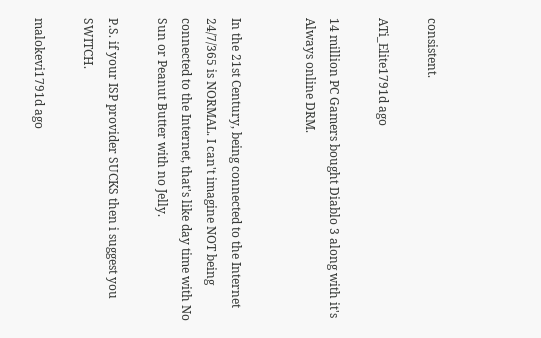consistent.

ATi_Elite1791d ago

14 million PC Gamers bought Diablo 3 along with it's Always online DRM.


In the 21st Century, being connected to the Internet 24/7/365 is NORMAL. I can't imagine NOT being connected to the Internet, that's like day time with No Sun or Peanut Butter with no Jelly.

P.S. if your ISP provider SUCKS then i suggest you SWITCH.

malokevi1791d ago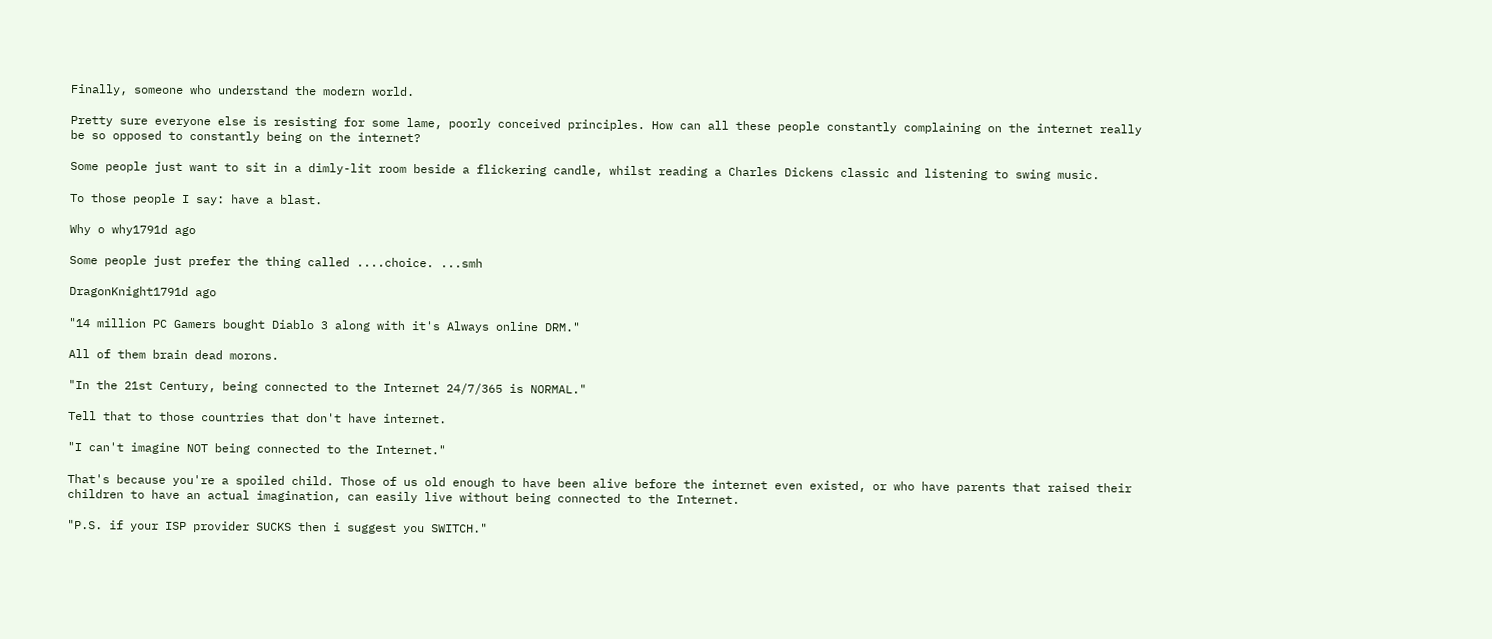Finally, someone who understand the modern world.

Pretty sure everyone else is resisting for some lame, poorly conceived principles. How can all these people constantly complaining on the internet really be so opposed to constantly being on the internet?

Some people just want to sit in a dimly-lit room beside a flickering candle, whilst reading a Charles Dickens classic and listening to swing music.

To those people I say: have a blast.

Why o why1791d ago

Some people just prefer the thing called ....choice. ...smh

DragonKnight1791d ago

"14 million PC Gamers bought Diablo 3 along with it's Always online DRM."

All of them brain dead morons.

"In the 21st Century, being connected to the Internet 24/7/365 is NORMAL."

Tell that to those countries that don't have internet.

"I can't imagine NOT being connected to the Internet."

That's because you're a spoiled child. Those of us old enough to have been alive before the internet even existed, or who have parents that raised their children to have an actual imagination, can easily live without being connected to the Internet.

"P.S. if your ISP provider SUCKS then i suggest you SWITCH."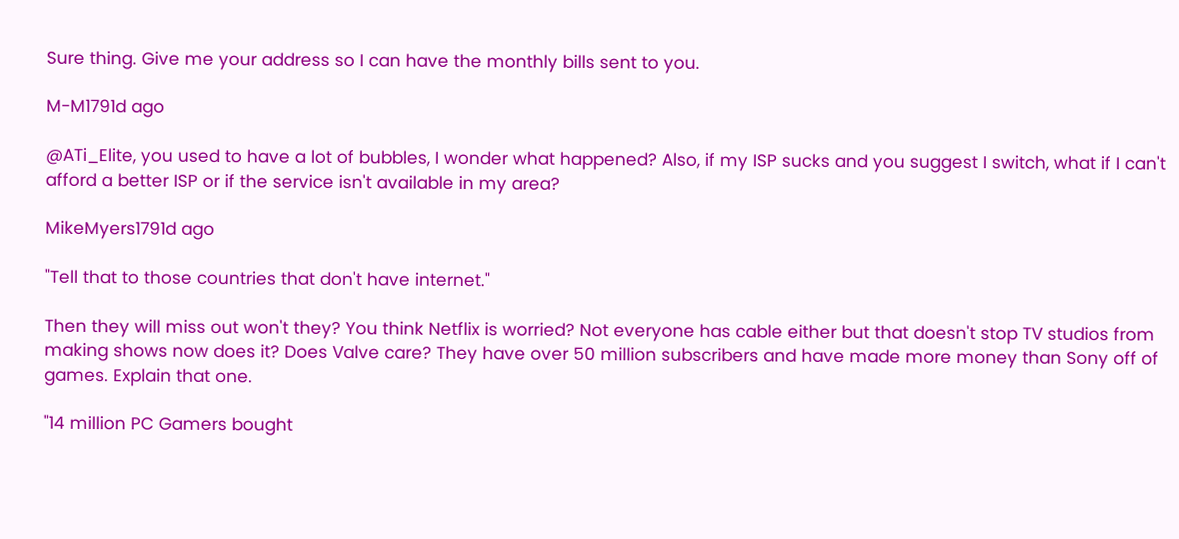Sure thing. Give me your address so I can have the monthly bills sent to you.

M-M1791d ago

@ATi_Elite, you used to have a lot of bubbles, I wonder what happened? Also, if my ISP sucks and you suggest I switch, what if I can't afford a better ISP or if the service isn't available in my area?

MikeMyers1791d ago

"Tell that to those countries that don't have internet."

Then they will miss out won't they? You think Netflix is worried? Not everyone has cable either but that doesn't stop TV studios from making shows now does it? Does Valve care? They have over 50 million subscribers and have made more money than Sony off of games. Explain that one.

"14 million PC Gamers bought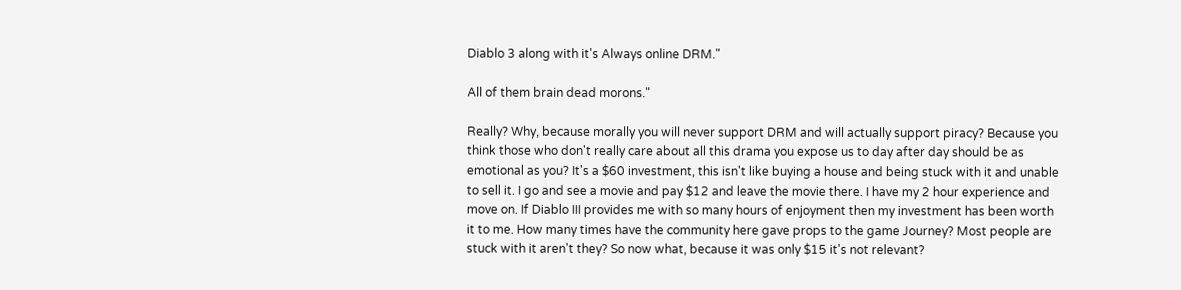Diablo 3 along with it's Always online DRM."

All of them brain dead morons."

Really? Why, because morally you will never support DRM and will actually support piracy? Because you think those who don't really care about all this drama you expose us to day after day should be as emotional as you? It's a $60 investment, this isn't like buying a house and being stuck with it and unable to sell it. I go and see a movie and pay $12 and leave the movie there. I have my 2 hour experience and move on. If Diablo III provides me with so many hours of enjoyment then my investment has been worth it to me. How many times have the community here gave props to the game Journey? Most people are stuck with it aren't they? So now what, because it was only $15 it's not relevant?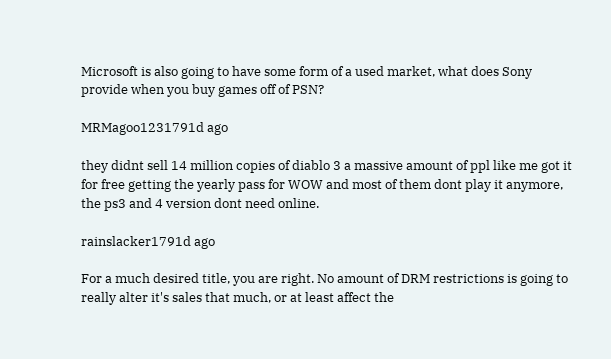Microsoft is also going to have some form of a used market, what does Sony provide when you buy games off of PSN?

MRMagoo1231791d ago

they didnt sell 14 million copies of diablo 3 a massive amount of ppl like me got it for free getting the yearly pass for WOW and most of them dont play it anymore, the ps3 and 4 version dont need online.

rainslacker1791d ago

For a much desired title, you are right. No amount of DRM restrictions is going to really alter it's sales that much, or at least affect the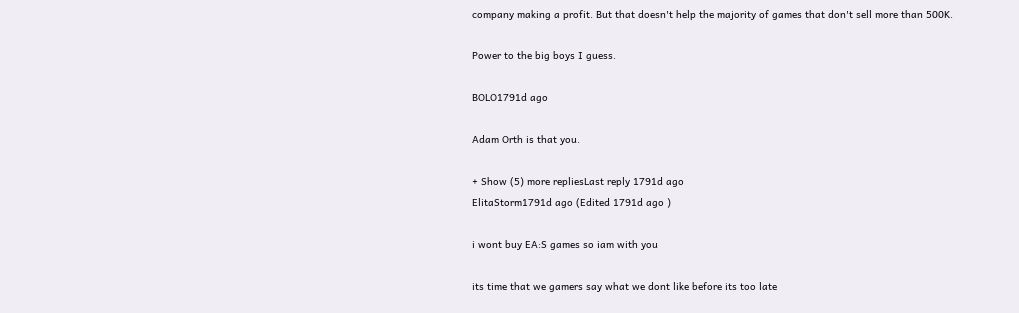company making a profit. But that doesn't help the majority of games that don't sell more than 500K.

Power to the big boys I guess.

BOLO1791d ago

Adam Orth is that you.

+ Show (5) more repliesLast reply 1791d ago
ElitaStorm1791d ago (Edited 1791d ago )

i wont buy EA:S games so iam with you

its time that we gamers say what we dont like before its too late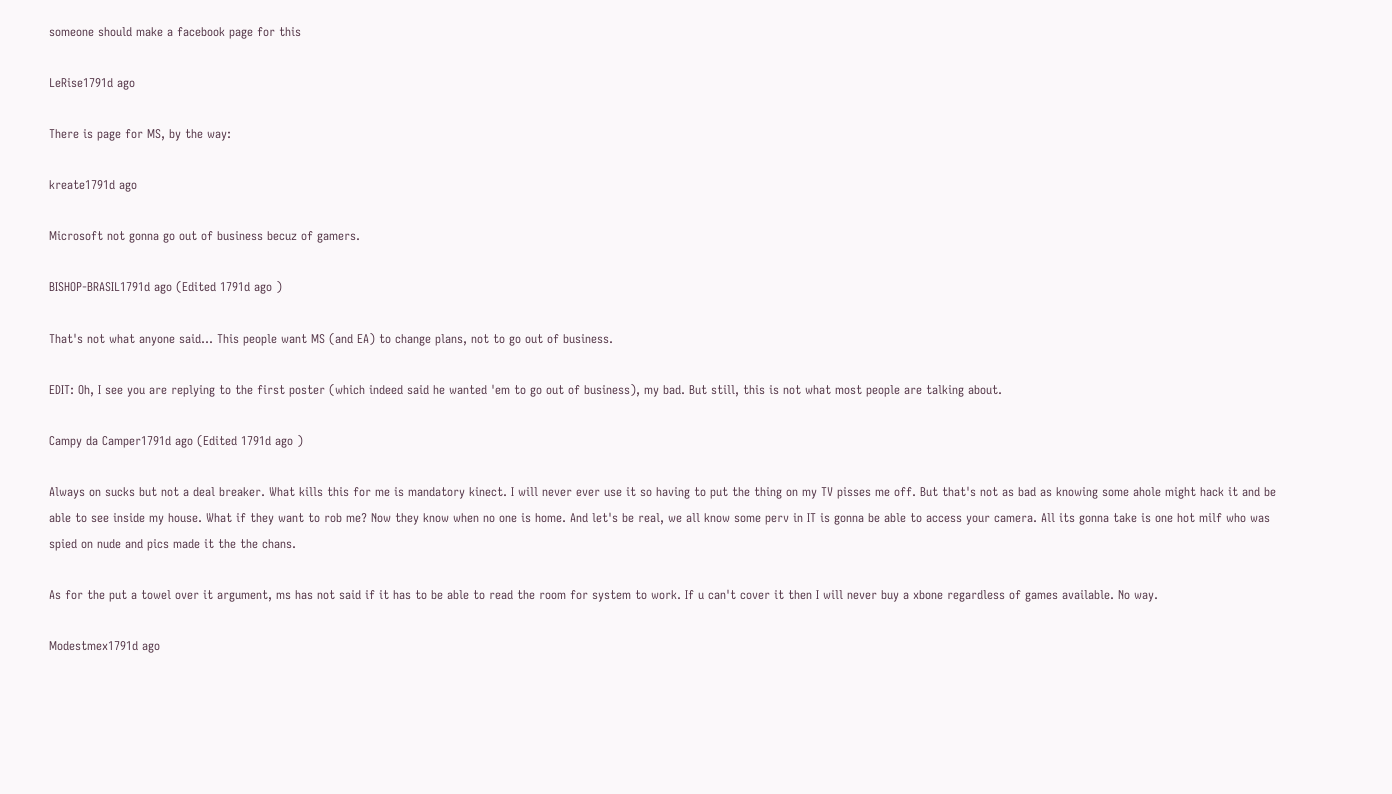someone should make a facebook page for this

LeRise1791d ago

There is page for MS, by the way:

kreate1791d ago

Microsoft not gonna go out of business becuz of gamers.

BISHOP-BRASIL1791d ago (Edited 1791d ago )

That's not what anyone said... This people want MS (and EA) to change plans, not to go out of business.

EDIT: Oh, I see you are replying to the first poster (which indeed said he wanted 'em to go out of business), my bad. But still, this is not what most people are talking about.

Campy da Camper1791d ago (Edited 1791d ago )

Always on sucks but not a deal breaker. What kills this for me is mandatory kinect. I will never ever use it so having to put the thing on my TV pisses me off. But that's not as bad as knowing some ahole might hack it and be able to see inside my house. What if they want to rob me? Now they know when no one is home. And let's be real, we all know some perv in IT is gonna be able to access your camera. All its gonna take is one hot milf who was spied on nude and pics made it the the chans.

As for the put a towel over it argument, ms has not said if it has to be able to read the room for system to work. If u can't cover it then I will never buy a xbone regardless of games available. No way.

Modestmex1791d ago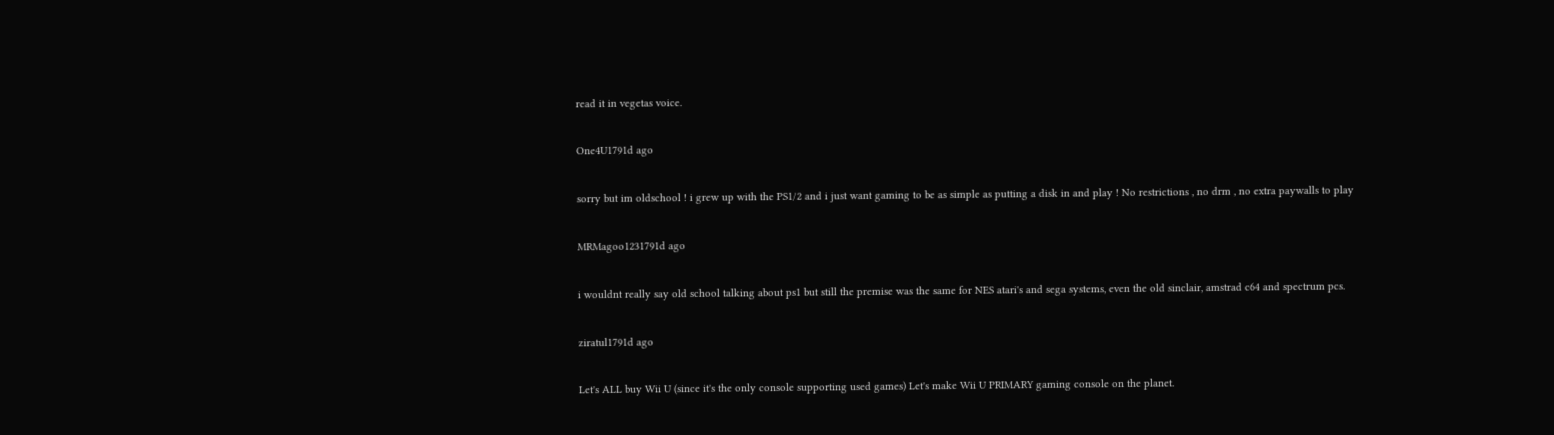read it in vegetas voice.

One4U1791d ago

sorry but im oldschool ! i grew up with the PS1/2 and i just want gaming to be as simple as putting a disk in and play ! No restrictions , no drm , no extra paywalls to play

MRMagoo1231791d ago

i wouldnt really say old school talking about ps1 but still the premise was the same for NES atari's and sega systems, even the old sinclair, amstrad c64 and spectrum pcs.

ziratul1791d ago

Let's ALL buy Wii U (since it's the only console supporting used games) Let's make Wii U PRIMARY gaming console on the planet.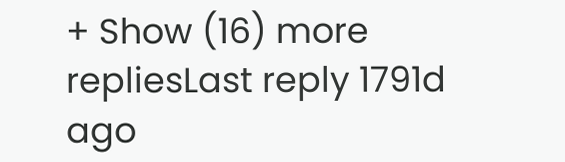+ Show (16) more repliesLast reply 1791d ago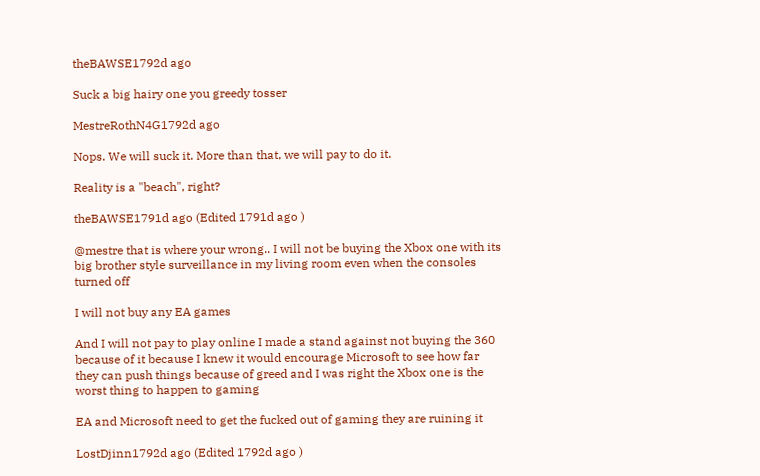theBAWSE1792d ago

Suck a big hairy one you greedy tosser

MestreRothN4G1792d ago

Nops. We will suck it. More than that, we will pay to do it.

Reality is a "beach", right?

theBAWSE1791d ago (Edited 1791d ago )

@mestre that is where your wrong.. I will not be buying the Xbox one with its big brother style surveillance in my living room even when the consoles turned off

I will not buy any EA games

And I will not pay to play online I made a stand against not buying the 360 because of it because I knew it would encourage Microsoft to see how far they can push things because of greed and I was right the Xbox one is the worst thing to happen to gaming

EA and Microsoft need to get the fucked out of gaming they are ruining it

LostDjinn1792d ago (Edited 1792d ago )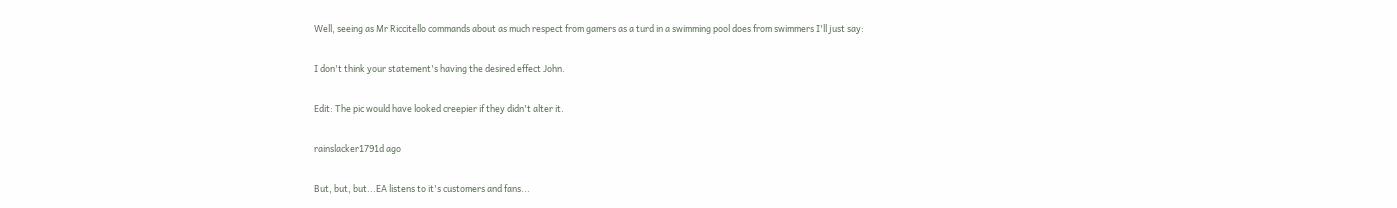Well, seeing as Mr Riccitello commands about as much respect from gamers as a turd in a swimming pool does from swimmers I'll just say:

I don't think your statement's having the desired effect John.

Edit: The pic would have looked creepier if they didn't alter it.

rainslacker1791d ago

But, but, but...EA listens to it's customers and fans...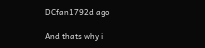DCfan1792d ago

And thats why i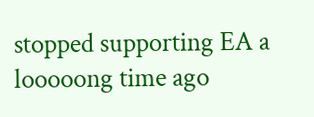stopped supporting EA a looooong time ago